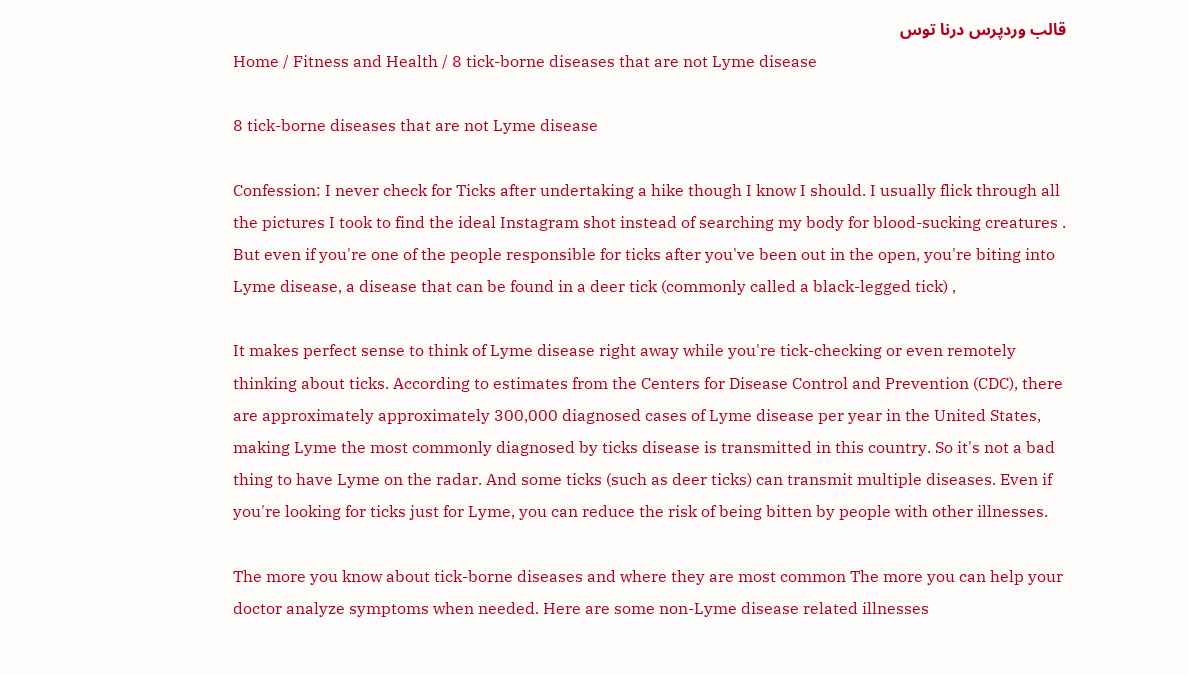قالب وردپرس درنا توس
Home / Fitness and Health / 8 tick-borne diseases that are not Lyme disease

8 tick-borne diseases that are not Lyme disease

Confession: I never check for Ticks after undertaking a hike though I know I should. I usually flick through all the pictures I took to find the ideal Instagram shot instead of searching my body for blood-sucking creatures . But even if you're one of the people responsible for ticks after you've been out in the open, you're biting into Lyme disease, a disease that can be found in a deer tick (commonly called a black-legged tick) ,

It makes perfect sense to think of Lyme disease right away while you're tick-checking or even remotely thinking about ticks. According to estimates from the Centers for Disease Control and Prevention (CDC), there are approximately approximately 300,000 diagnosed cases of Lyme disease per year in the United States, making Lyme the most commonly diagnosed by ticks disease is transmitted in this country. So it's not a bad thing to have Lyme on the radar. And some ticks (such as deer ticks) can transmit multiple diseases. Even if you're looking for ticks just for Lyme, you can reduce the risk of being bitten by people with other illnesses.

The more you know about tick-borne diseases and where they are most common The more you can help your doctor analyze symptoms when needed. Here are some non-Lyme disease related illnesses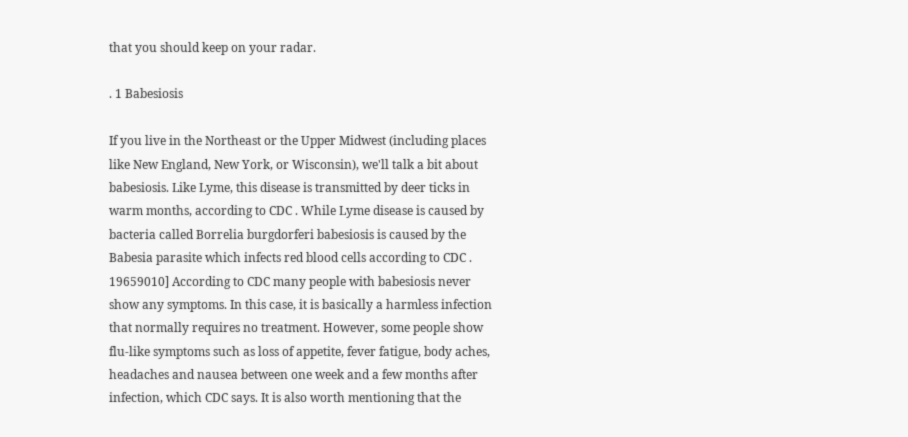that you should keep on your radar.

. 1 Babesiosis

If you live in the Northeast or the Upper Midwest (including places like New England, New York, or Wisconsin), we'll talk a bit about babesiosis. Like Lyme, this disease is transmitted by deer ticks in warm months, according to CDC . While Lyme disease is caused by bacteria called Borrelia burgdorferi babesiosis is caused by the Babesia parasite which infects red blood cells according to CDC . 19659010] According to CDC many people with babesiosis never show any symptoms. In this case, it is basically a harmless infection that normally requires no treatment. However, some people show flu-like symptoms such as loss of appetite, fever fatigue, body aches, headaches and nausea between one week and a few months after infection, which CDC says. It is also worth mentioning that the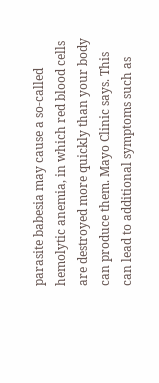parasite babesia may cause a so-called hemolytic anemia, in which red blood cells are destroyed more quickly than your body can produce them. Mayo Clinic says. This can lead to additional symptoms such as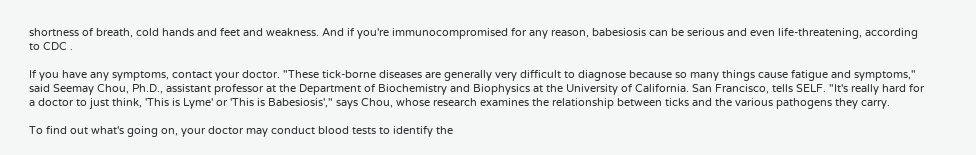shortness of breath, cold hands and feet and weakness. And if you're immunocompromised for any reason, babesiosis can be serious and even life-threatening, according to CDC .

If you have any symptoms, contact your doctor. "These tick-borne diseases are generally very difficult to diagnose because so many things cause fatigue and symptoms," said Seemay Chou, Ph.D., assistant professor at the Department of Biochemistry and Biophysics at the University of California. San Francisco, tells SELF. "It's really hard for a doctor to just think, 'This is Lyme' or 'This is Babesiosis'," says Chou, whose research examines the relationship between ticks and the various pathogens they carry.

To find out what's going on, your doctor may conduct blood tests to identify the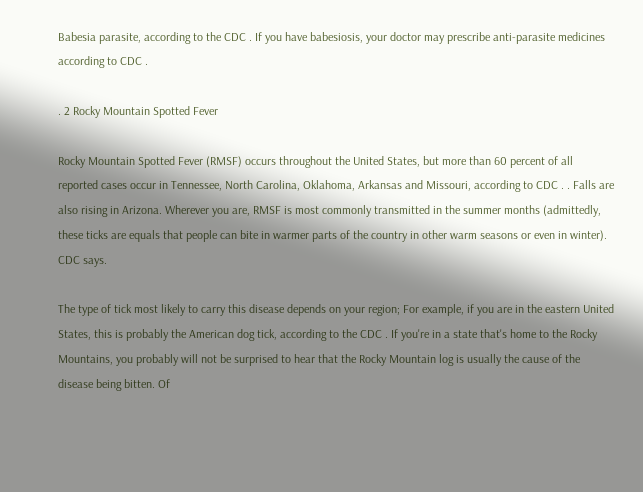Babesia parasite, according to the CDC . If you have babesiosis, your doctor may prescribe anti-parasite medicines according to CDC .

. 2 Rocky Mountain Spotted Fever

Rocky Mountain Spotted Fever (RMSF) occurs throughout the United States, but more than 60 percent of all reported cases occur in Tennessee, North Carolina, Oklahoma, Arkansas and Missouri, according to CDC . . Falls are also rising in Arizona. Wherever you are, RMSF is most commonly transmitted in the summer months (admittedly, these ticks are equals that people can bite in warmer parts of the country in other warm seasons or even in winter). CDC says.

The type of tick most likely to carry this disease depends on your region; For example, if you are in the eastern United States, this is probably the American dog tick, according to the CDC . If you're in a state that's home to the Rocky Mountains, you probably will not be surprised to hear that the Rocky Mountain log is usually the cause of the disease being bitten. Of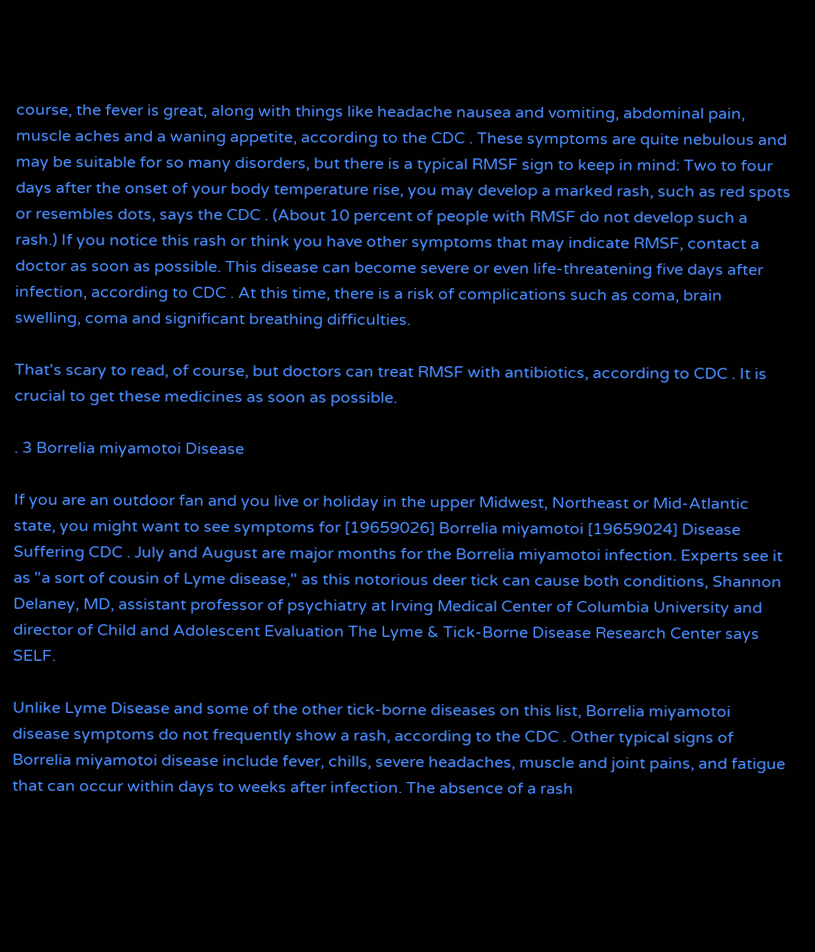course, the fever is great, along with things like headache nausea and vomiting, abdominal pain, muscle aches and a waning appetite, according to the CDC . These symptoms are quite nebulous and may be suitable for so many disorders, but there is a typical RMSF sign to keep in mind: Two to four days after the onset of your body temperature rise, you may develop a marked rash, such as red spots or resembles dots, says the CDC . (About 10 percent of people with RMSF do not develop such a rash.) If you notice this rash or think you have other symptoms that may indicate RMSF, contact a doctor as soon as possible. This disease can become severe or even life-threatening five days after infection, according to CDC . At this time, there is a risk of complications such as coma, brain swelling, coma and significant breathing difficulties.

That's scary to read, of course, but doctors can treat RMSF with antibiotics, according to CDC . It is crucial to get these medicines as soon as possible.

. 3 Borrelia miyamotoi Disease

If you are an outdoor fan and you live or holiday in the upper Midwest, Northeast or Mid-Atlantic state, you might want to see symptoms for [19659026] Borrelia miyamotoi [19659024] Disease Suffering CDC . July and August are major months for the Borrelia miyamotoi infection. Experts see it as "a sort of cousin of Lyme disease," as this notorious deer tick can cause both conditions, Shannon Delaney, MD, assistant professor of psychiatry at Irving Medical Center of Columbia University and director of Child and Adolescent Evaluation The Lyme & Tick-Borne Disease Research Center says SELF.

Unlike Lyme Disease and some of the other tick-borne diseases on this list, Borrelia miyamotoi disease symptoms do not frequently show a rash, according to the CDC . Other typical signs of Borrelia miyamotoi disease include fever, chills, severe headaches, muscle and joint pains, and fatigue that can occur within days to weeks after infection. The absence of a rash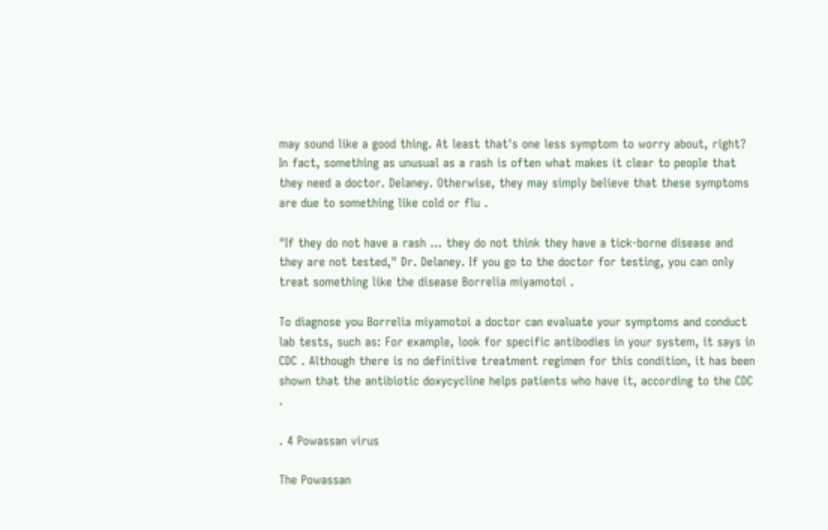may sound like a good thing. At least that's one less symptom to worry about, right? In fact, something as unusual as a rash is often what makes it clear to people that they need a doctor. Delaney. Otherwise, they may simply believe that these symptoms are due to something like cold or flu .

"If they do not have a rash … they do not think they have a tick-borne disease and they are not tested," Dr. Delaney. If you go to the doctor for testing, you can only treat something like the disease Borrelia miyamotoi .

To diagnose you Borrelia miyamotoi a doctor can evaluate your symptoms and conduct lab tests, such as: For example, look for specific antibodies in your system, it says in CDC . Although there is no definitive treatment regimen for this condition, it has been shown that the antibiotic doxycycline helps patients who have it, according to the CDC .

. 4 Powassan virus

The Powassan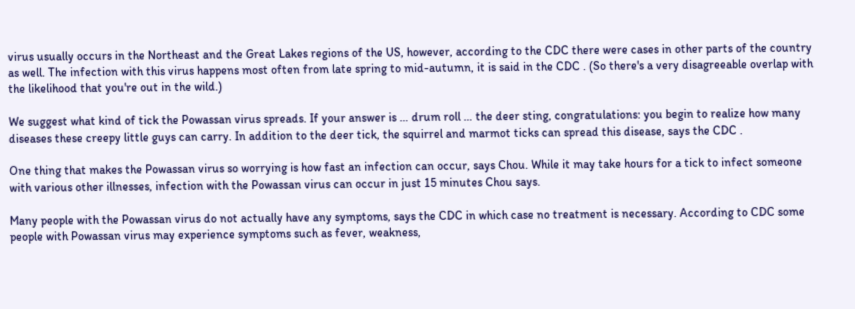virus usually occurs in the Northeast and the Great Lakes regions of the US, however, according to the CDC there were cases in other parts of the country as well. The infection with this virus happens most often from late spring to mid-autumn, it is said in the CDC . (So there's a very disagreeable overlap with the likelihood that you're out in the wild.)

We suggest what kind of tick the Powassan virus spreads. If your answer is … drum roll … the deer sting, congratulations: you begin to realize how many diseases these creepy little guys can carry. In addition to the deer tick, the squirrel and marmot ticks can spread this disease, says the CDC .

One thing that makes the Powassan virus so worrying is how fast an infection can occur, says Chou. While it may take hours for a tick to infect someone with various other illnesses, infection with the Powassan virus can occur in just 15 minutes Chou says.

Many people with the Powassan virus do not actually have any symptoms, says the CDC in which case no treatment is necessary. According to CDC some people with Powassan virus may experience symptoms such as fever, weakness,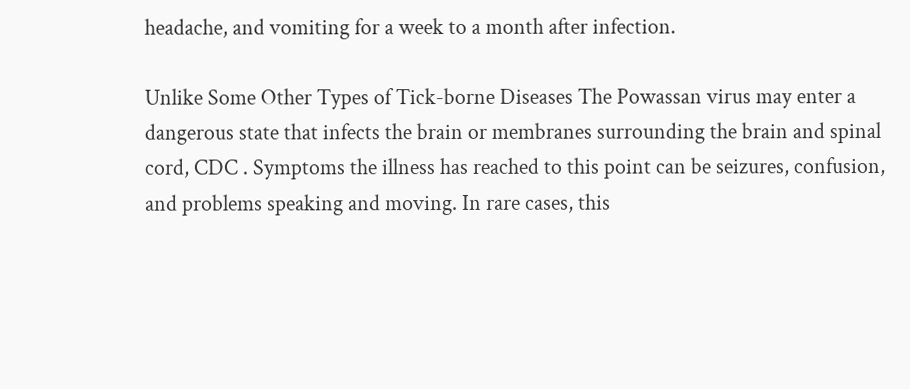headache, and vomiting for a week to a month after infection.

Unlike Some Other Types of Tick-borne Diseases The Powassan virus may enter a dangerous state that infects the brain or membranes surrounding the brain and spinal cord, CDC . Symptoms the illness has reached to this point can be seizures, confusion, and problems speaking and moving. In rare cases, this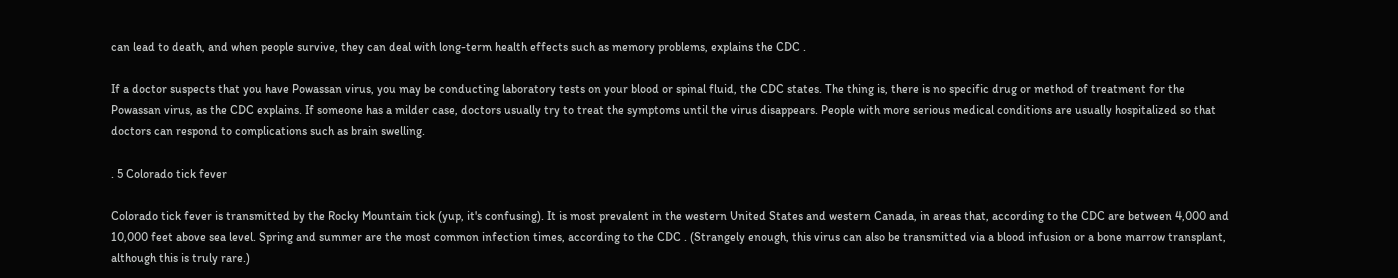can lead to death, and when people survive, they can deal with long-term health effects such as memory problems, explains the CDC .

If a doctor suspects that you have Powassan virus, you may be conducting laboratory tests on your blood or spinal fluid, the CDC states. The thing is, there is no specific drug or method of treatment for the Powassan virus, as the CDC explains. If someone has a milder case, doctors usually try to treat the symptoms until the virus disappears. People with more serious medical conditions are usually hospitalized so that doctors can respond to complications such as brain swelling.

. 5 Colorado tick fever

Colorado tick fever is transmitted by the Rocky Mountain tick (yup, it's confusing). It is most prevalent in the western United States and western Canada, in areas that, according to the CDC are between 4,000 and 10,000 feet above sea level. Spring and summer are the most common infection times, according to the CDC . (Strangely enough, this virus can also be transmitted via a blood infusion or a bone marrow transplant, although this is truly rare.)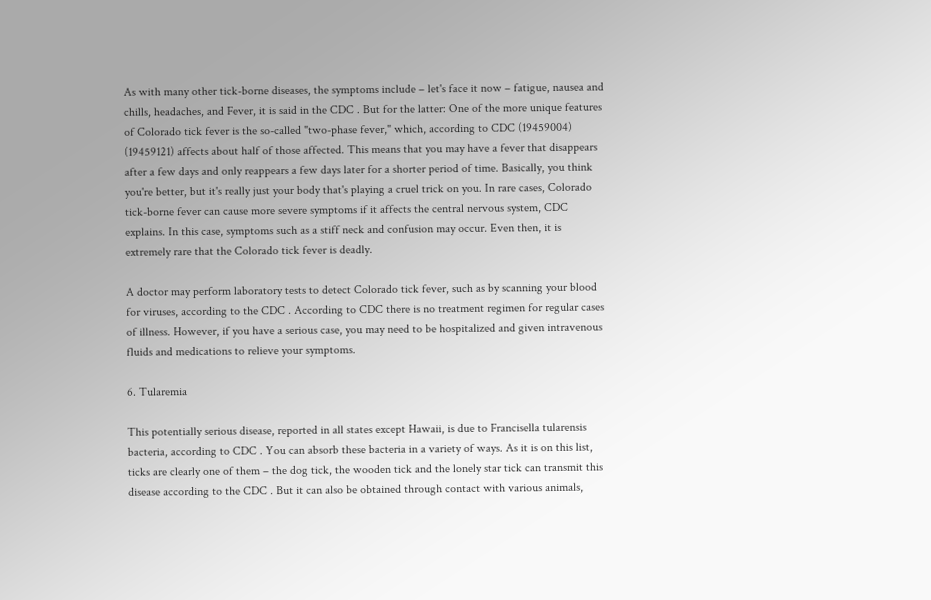As with many other tick-borne diseases, the symptoms include – let's face it now – fatigue, nausea and chills, headaches, and Fever, it is said in the CDC . But for the latter: One of the more unique features of Colorado tick fever is the so-called "two-phase fever," which, according to CDC (19459004) (19459121) affects about half of those affected. This means that you may have a fever that disappears after a few days and only reappears a few days later for a shorter period of time. Basically, you think you're better, but it's really just your body that's playing a cruel trick on you. In rare cases, Colorado tick-borne fever can cause more severe symptoms if it affects the central nervous system, CDC explains. In this case, symptoms such as a stiff neck and confusion may occur. Even then, it is extremely rare that the Colorado tick fever is deadly.

A doctor may perform laboratory tests to detect Colorado tick fever, such as by scanning your blood for viruses, according to the CDC . According to CDC there is no treatment regimen for regular cases of illness. However, if you have a serious case, you may need to be hospitalized and given intravenous fluids and medications to relieve your symptoms.

6. Tularemia

This potentially serious disease, reported in all states except Hawaii, is due to Francisella tularensis bacteria, according to CDC . You can absorb these bacteria in a variety of ways. As it is on this list, ticks are clearly one of them – the dog tick, the wooden tick and the lonely star tick can transmit this disease according to the CDC . But it can also be obtained through contact with various animals,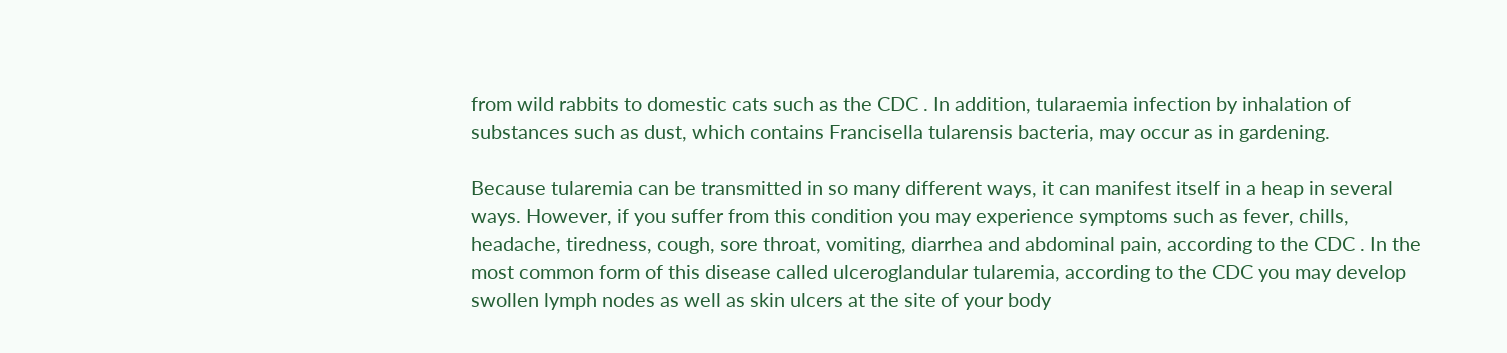from wild rabbits to domestic cats such as the CDC . In addition, tularaemia infection by inhalation of substances such as dust, which contains Francisella tularensis bacteria, may occur as in gardening.

Because tularemia can be transmitted in so many different ways, it can manifest itself in a heap in several ways. However, if you suffer from this condition you may experience symptoms such as fever, chills, headache, tiredness, cough, sore throat, vomiting, diarrhea and abdominal pain, according to the CDC . In the most common form of this disease called ulceroglandular tularemia, according to the CDC you may develop swollen lymph nodes as well as skin ulcers at the site of your body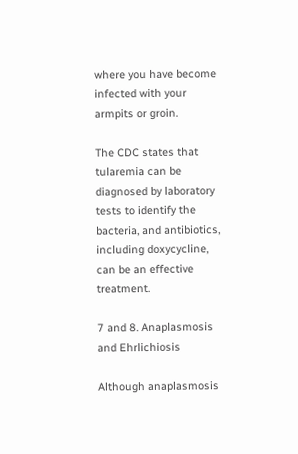where you have become infected with your armpits or groin.

The CDC states that tularemia can be diagnosed by laboratory tests to identify the bacteria, and antibiotics, including doxycycline, can be an effective treatment.

7 and 8. Anaplasmosis and Ehrlichiosis

Although anaplasmosis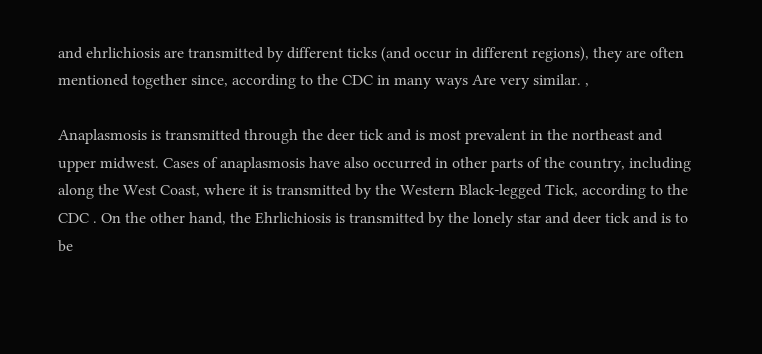and ehrlichiosis are transmitted by different ticks (and occur in different regions), they are often mentioned together since, according to the CDC in many ways Are very similar. ,

Anaplasmosis is transmitted through the deer tick and is most prevalent in the northeast and upper midwest. Cases of anaplasmosis have also occurred in other parts of the country, including along the West Coast, where it is transmitted by the Western Black-legged Tick, according to the CDC . On the other hand, the Ehrlichiosis is transmitted by the lonely star and deer tick and is to be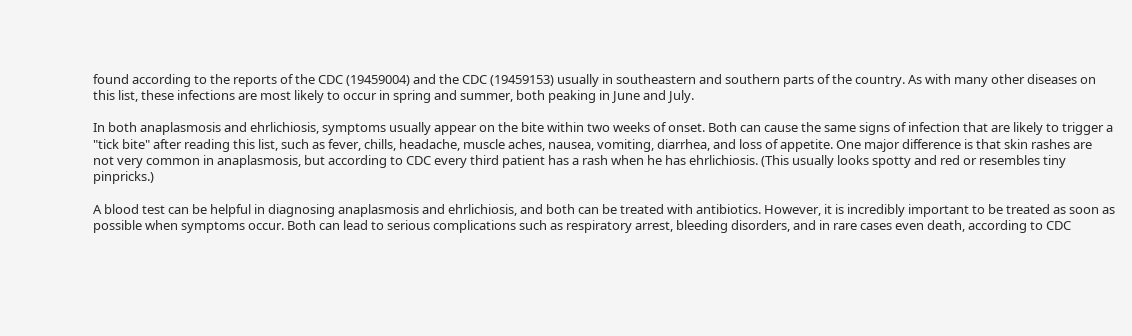found according to the reports of the CDC (19459004) and the CDC (19459153) usually in southeastern and southern parts of the country. As with many other diseases on this list, these infections are most likely to occur in spring and summer, both peaking in June and July.

In both anaplasmosis and ehrlichiosis, symptoms usually appear on the bite within two weeks of onset. Both can cause the same signs of infection that are likely to trigger a "tick bite" after reading this list, such as fever, chills, headache, muscle aches, nausea, vomiting, diarrhea, and loss of appetite. One major difference is that skin rashes are not very common in anaplasmosis, but according to CDC every third patient has a rash when he has ehrlichiosis. (This usually looks spotty and red or resembles tiny pinpricks.)

A blood test can be helpful in diagnosing anaplasmosis and ehrlichiosis, and both can be treated with antibiotics. However, it is incredibly important to be treated as soon as possible when symptoms occur. Both can lead to serious complications such as respiratory arrest, bleeding disorders, and in rare cases even death, according to CDC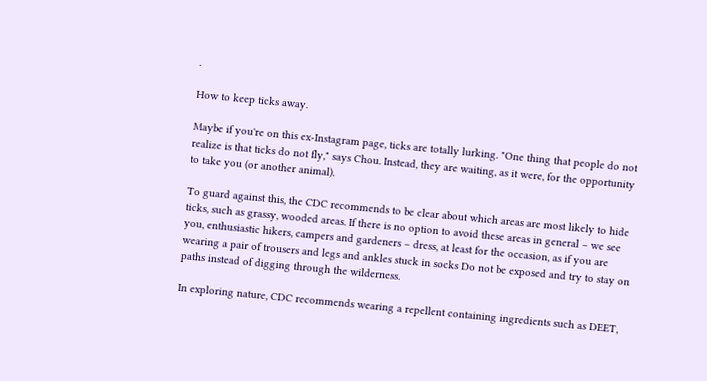.

How to keep ticks away.

Maybe if you're on this ex-Instagram page, ticks are totally lurking. "One thing that people do not realize is that ticks do not fly," says Chou. Instead, they are waiting, as it were, for the opportunity to take you (or another animal).

To guard against this, the CDC recommends to be clear about which areas are most likely to hide ticks, such as grassy, wooded areas. If there is no option to avoid these areas in general – we see you, enthusiastic hikers, campers and gardeners – dress, at least for the occasion, as if you are wearing a pair of trousers and legs and ankles stuck in socks Do not be exposed and try to stay on paths instead of digging through the wilderness.

In exploring nature, CDC recommends wearing a repellent containing ingredients such as DEET,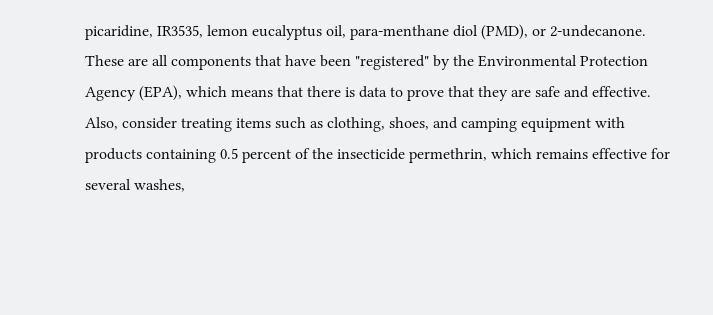picaridine, IR3535, lemon eucalyptus oil, para-menthane diol (PMD), or 2-undecanone. These are all components that have been "registered" by the Environmental Protection Agency (EPA), which means that there is data to prove that they are safe and effective. Also, consider treating items such as clothing, shoes, and camping equipment with products containing 0.5 percent of the insecticide permethrin, which remains effective for several washes,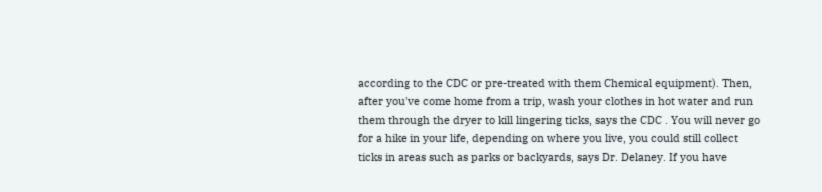according to the CDC or pre-treated with them Chemical equipment). Then, after you've come home from a trip, wash your clothes in hot water and run them through the dryer to kill lingering ticks, says the CDC . You will never go for a hike in your life, depending on where you live, you could still collect ticks in areas such as parks or backyards, says Dr. Delaney. If you have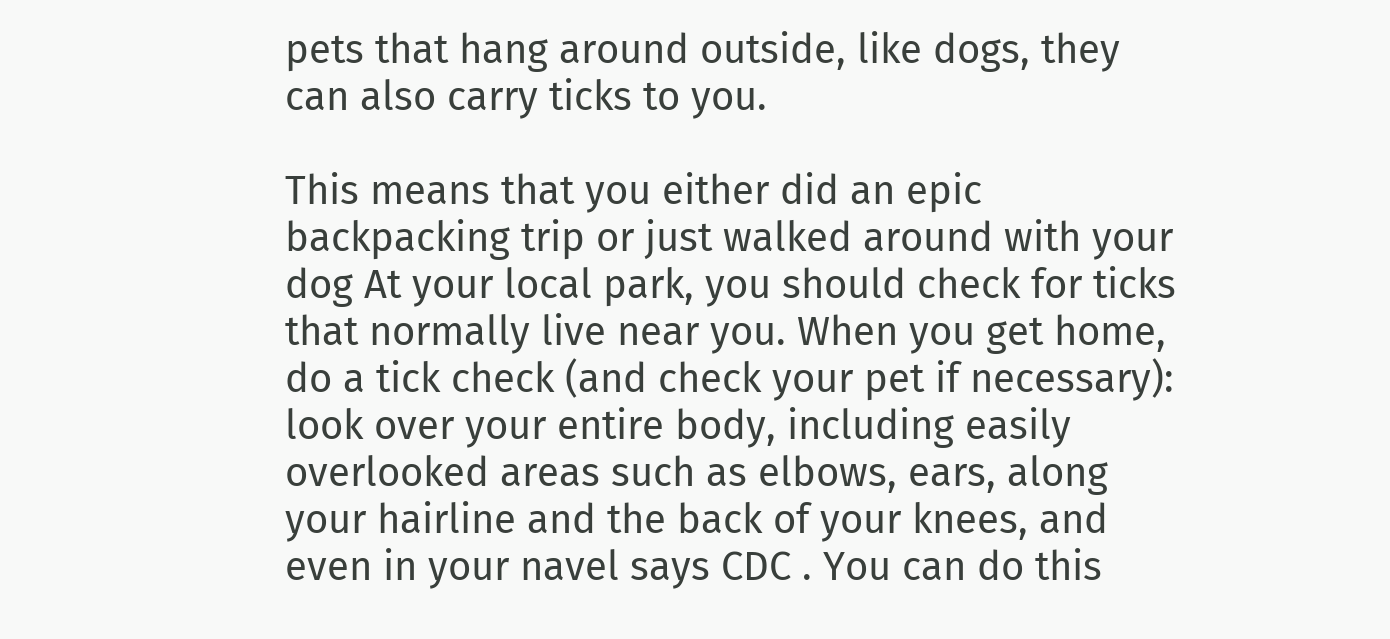pets that hang around outside, like dogs, they can also carry ticks to you.

This means that you either did an epic backpacking trip or just walked around with your dog At your local park, you should check for ticks that normally live near you. When you get home, do a tick check (and check your pet if necessary): look over your entire body, including easily overlooked areas such as elbows, ears, along your hairline and the back of your knees, and even in your navel says CDC . You can do this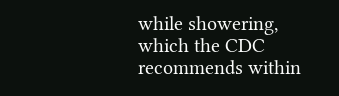while showering, which the CDC recommends within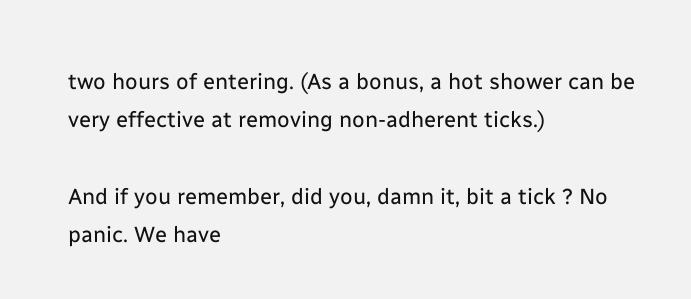two hours of entering. (As a bonus, a hot shower can be very effective at removing non-adherent ticks.)

And if you remember, did you, damn it, bit a tick ? No panic. We have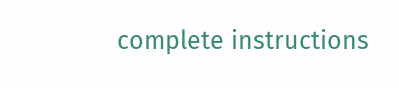complete instructions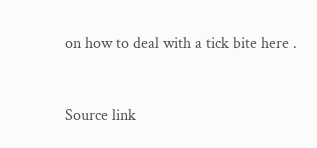on how to deal with a tick bite here .


Source link